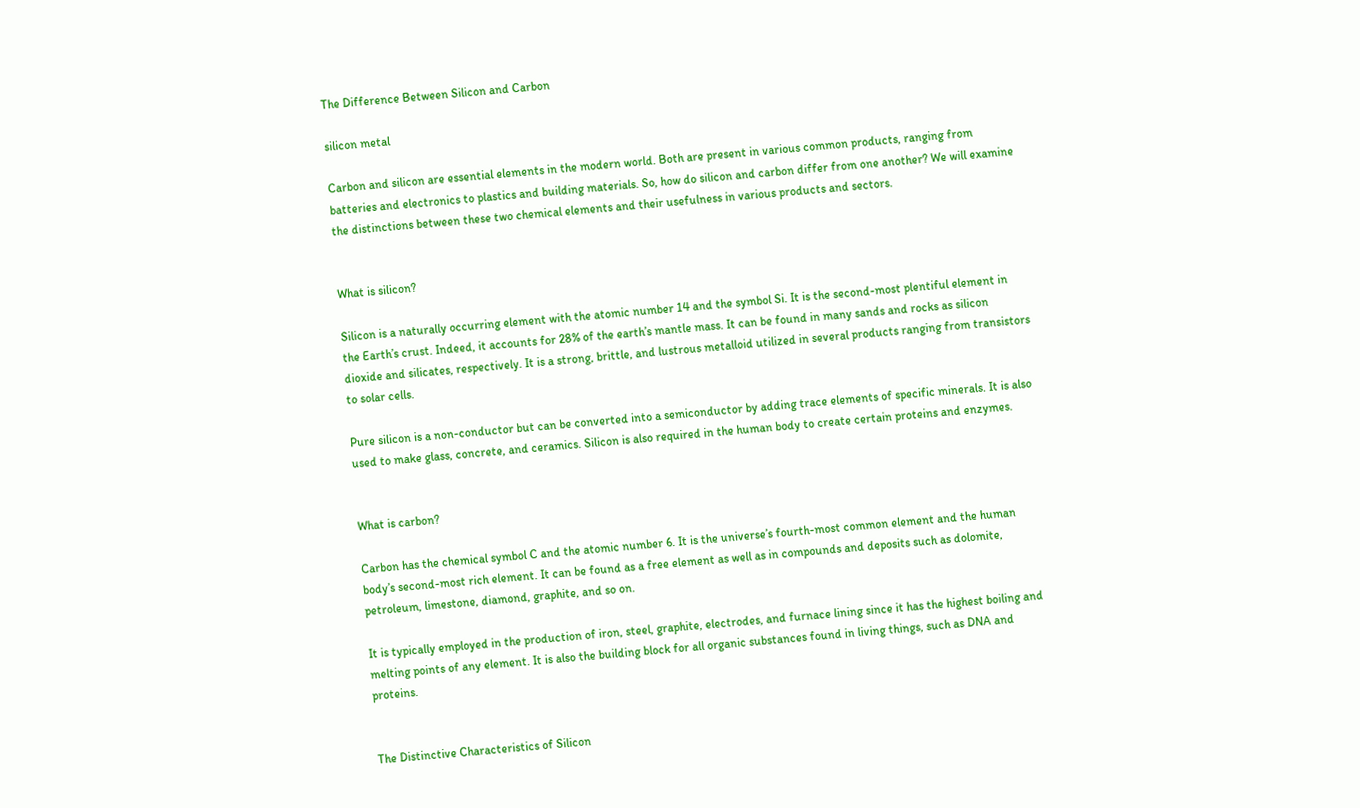The Difference Between Silicon and Carbon

silicon metal

Carbon and silicon are essential elements in the modern world. Both are present in various common products, ranging from batteries and electronics to plastics and building materials. So, how do silicon and carbon differ from one another? We will examine the distinctions between these two chemical elements and their usefulness in various products and sectors.


What is silicon?

Silicon is a naturally occurring element with the atomic number 14 and the symbol Si. It is the second-most plentiful element in the Earth’s crust. Indeed, it accounts for 28% of the earth’s mantle mass. It can be found in many sands and rocks as silicon dioxide and silicates, respectively. It is a strong, brittle, and lustrous metalloid utilized in several products ranging from transistors to solar cells.

Pure silicon is a non-conductor but can be converted into a semiconductor by adding trace elements of specific minerals. It is also used to make glass, concrete, and ceramics. Silicon is also required in the human body to create certain proteins and enzymes.


What is carbon?

Carbon has the chemical symbol C and the atomic number 6. It is the universe’s fourth-most common element and the human body’s second-most rich element. It can be found as a free element as well as in compounds and deposits such as dolomite, petroleum, limestone, diamond, graphite, and so on.

It is typically employed in the production of iron, steel, graphite, electrodes, and furnace lining since it has the highest boiling and melting points of any element. It is also the building block for all organic substances found in living things, such as DNA and proteins.


The Distinctive Characteristics of Silicon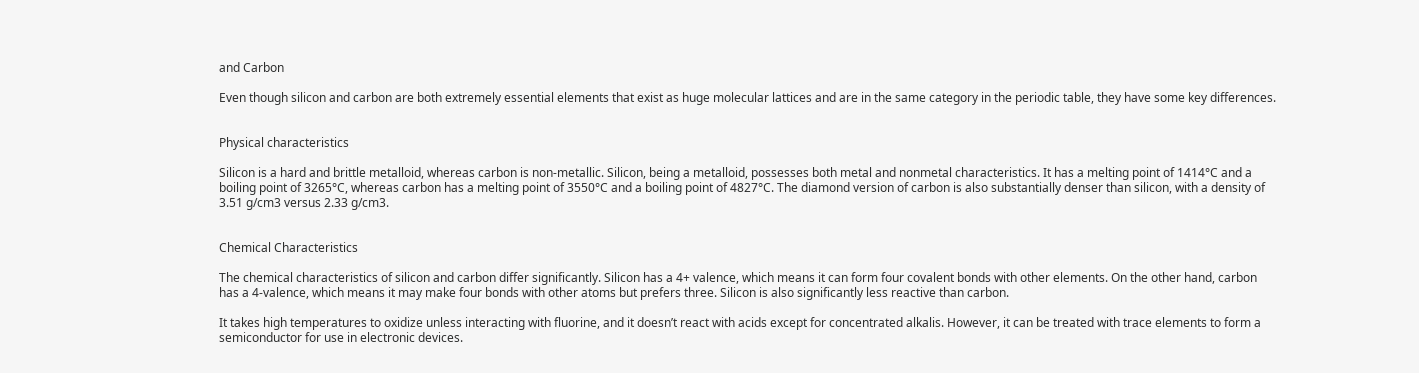and Carbon

Even though silicon and carbon are both extremely essential elements that exist as huge molecular lattices and are in the same category in the periodic table, they have some key differences.


Physical characteristics

Silicon is a hard and brittle metalloid, whereas carbon is non-metallic. Silicon, being a metalloid, possesses both metal and nonmetal characteristics. It has a melting point of 1414°C and a boiling point of 3265°C, whereas carbon has a melting point of 3550°C and a boiling point of 4827°C. The diamond version of carbon is also substantially denser than silicon, with a density of 3.51 g/cm3 versus 2.33 g/cm3.


Chemical Characteristics

The chemical characteristics of silicon and carbon differ significantly. Silicon has a 4+ valence, which means it can form four covalent bonds with other elements. On the other hand, carbon has a 4-valence, which means it may make four bonds with other atoms but prefers three. Silicon is also significantly less reactive than carbon.

It takes high temperatures to oxidize unless interacting with fluorine, and it doesn’t react with acids except for concentrated alkalis. However, it can be treated with trace elements to form a semiconductor for use in electronic devices.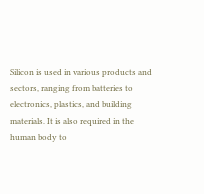Silicon is used in various products and sectors, ranging from batteries to electronics, plastics, and building materials. It is also required in the human body to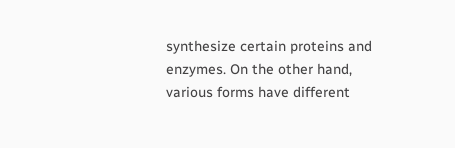synthesize certain proteins and enzymes. On the other hand, various forms have different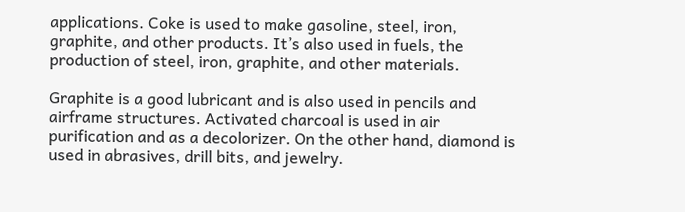applications. Coke is used to make gasoline, steel, iron, graphite, and other products. It’s also used in fuels, the production of steel, iron, graphite, and other materials.

Graphite is a good lubricant and is also used in pencils and airframe structures. Activated charcoal is used in air purification and as a decolorizer. On the other hand, diamond is used in abrasives, drill bits, and jewelry.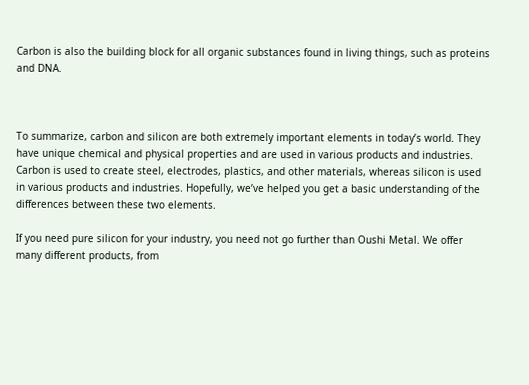Carbon is also the building block for all organic substances found in living things, such as proteins and DNA.



To summarize, carbon and silicon are both extremely important elements in today’s world. They have unique chemical and physical properties and are used in various products and industries. Carbon is used to create steel, electrodes, plastics, and other materials, whereas silicon is used in various products and industries. Hopefully, we’ve helped you get a basic understanding of the differences between these two elements.

If you need pure silicon for your industry, you need not go further than Oushi Metal. We offer many different products, from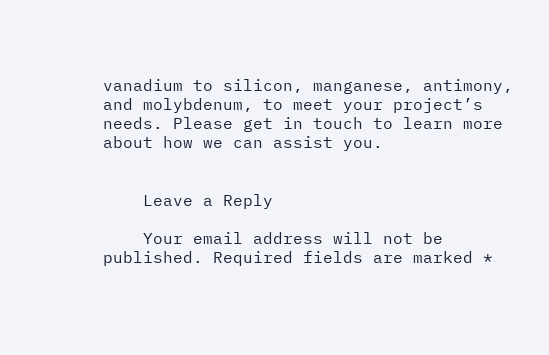vanadium to silicon, manganese, antimony, and molybdenum, to meet your project’s needs. Please get in touch to learn more about how we can assist you.


    Leave a Reply

    Your email address will not be published. Required fields are marked *